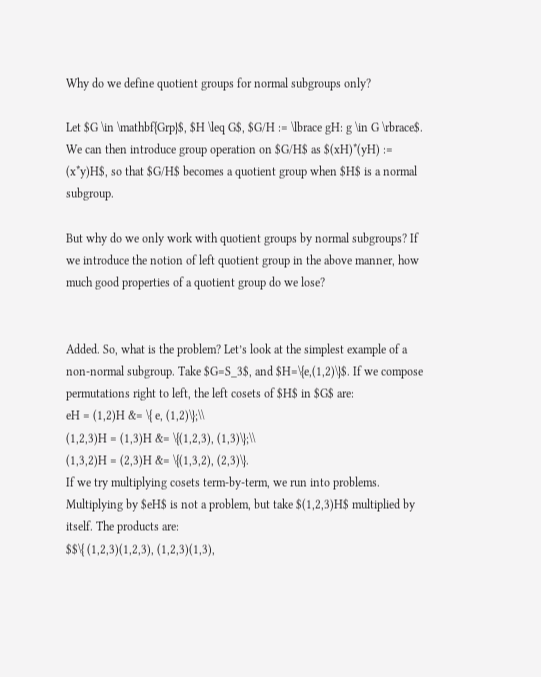Why do we define quotient groups for normal subgroups only?

Let $G \in \mathbf{Grp}$, $H \leq G$, $G/H := \lbrace gH: g \in G \rbrace$. We can then introduce group operation on $G/H$ as $(xH)*(yH) := (x*y)H$, so that $G/H$ becomes a quotient group when $H$ is a normal subgroup.

But why do we only work with quotient groups by normal subgroups? If we introduce the notion of left quotient group in the above manner, how much good properties of a quotient group do we lose?


Added. So, what is the problem? Let’s look at the simplest example of a non-normal subgroup. Take $G=S_3$, and $H=\{e,(1,2)\}$. If we compose permutations right to left, the left cosets of $H$ in $G$ are:
eH = (1,2)H &= \{ e, (1,2)\};\\
(1,2,3)H = (1,3)H &= \{(1,2,3), (1,3)\};\\
(1,3,2)H = (2,3)H &= \{(1,3,2), (2,3)\}.
If we try multiplying cosets term-by-term, we run into problems. Multiplying by $eH$ is not a problem, but take $(1,2,3)H$ multiplied by itself. The products are:
$$\{ (1,2,3)(1,2,3), (1,2,3)(1,3),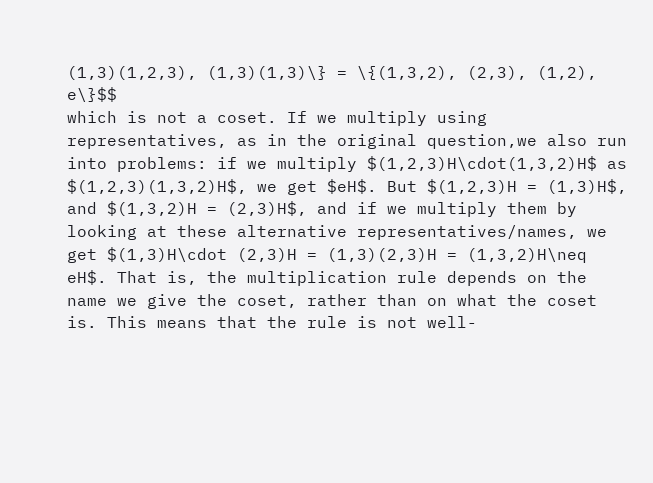(1,3)(1,2,3), (1,3)(1,3)\} = \{(1,3,2), (2,3), (1,2), e\}$$
which is not a coset. If we multiply using representatives, as in the original question,we also run into problems: if we multiply $(1,2,3)H\cdot(1,3,2)H$ as $(1,2,3)(1,3,2)H$, we get $eH$. But $(1,2,3)H = (1,3)H$, and $(1,3,2)H = (2,3)H$, and if we multiply them by looking at these alternative representatives/names, we get $(1,3)H\cdot (2,3)H = (1,3)(2,3)H = (1,3,2)H\neq eH$. That is, the multiplication rule depends on the name we give the coset, rather than on what the coset is. This means that the rule is not well-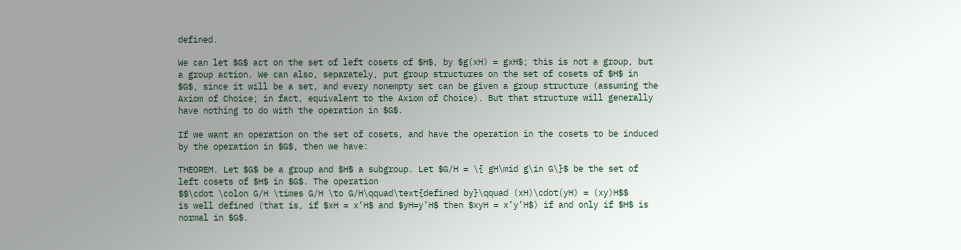defined.

We can let $G$ act on the set of left cosets of $H$, by $g(xH) = gxH$; this is not a group, but a group action. We can also, separately, put group structures on the set of cosets of $H$ in $G$, since it will be a set, and every nonempty set can be given a group structure (assuming the Axiom of Choice; in fact, equivalent to the Axiom of Choice). But that structure will generally have nothing to do with the operation in $G$.

If we want an operation on the set of cosets, and have the operation in the cosets to be induced by the operation in $G$, then we have:

THEOREM. Let $G$ be a group and $H$ a subgroup. Let $G/H = \{ gH\mid g\in G\}$ be the set of left cosets of $H$ in $G$. The operation
$$\cdot \colon G/H \times G/H \to G/H\qquad\text{defined by}\qquad (xH)\cdot(yH) = (xy)H$$
is well defined (that is, if $xH = x’H$ and $yH=y’H$ then $xyH = x’y’H$) if and only if $H$ is normal in $G$.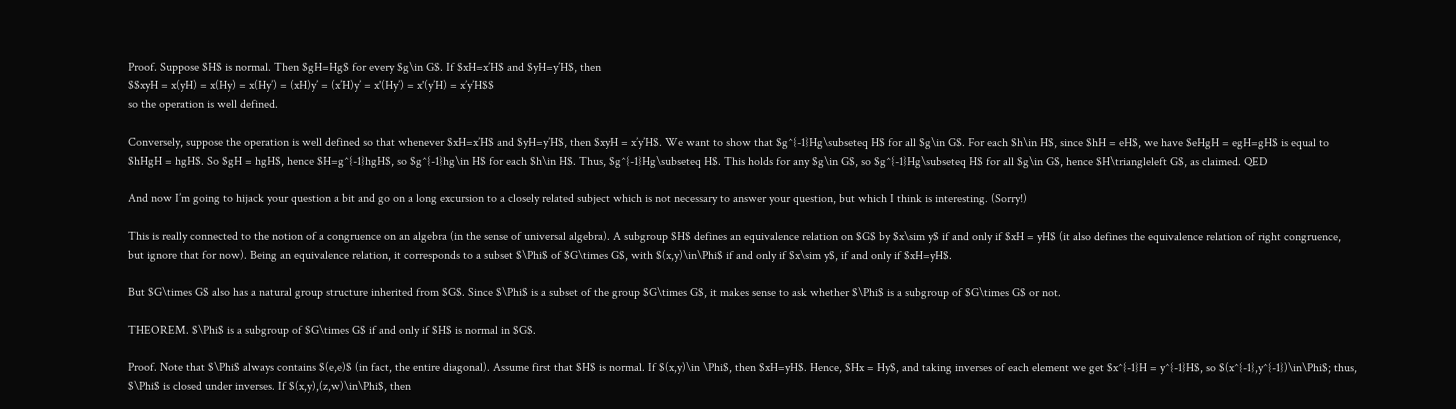Proof. Suppose $H$ is normal. Then $gH=Hg$ for every $g\in G$. If $xH=x’H$ and $yH=y’H$, then
$$xyH = x(yH) = x(Hy) = x(Hy’) = (xH)y’ = (x’H)y’ = x'(Hy’) = x'(y’H) = x’y’H$$
so the operation is well defined.

Conversely, suppose the operation is well defined so that whenever $xH=x’H$ and $yH=y’H$, then $xyH = x’y’H$. We want to show that $g^{-1}Hg\subseteq H$ for all $g\in G$. For each $h\in H$, since $hH = eH$, we have $eHgH = egH=gH$ is equal to $hHgH = hgH$. So $gH = hgH$, hence $H=g^{-1}hgH$, so $g^{-1}hg\in H$ for each $h\in H$. Thus, $g^{-1}Hg\subseteq H$. This holds for any $g\in G$, so $g^{-1}Hg\subseteq H$ for all $g\in G$, hence $H\triangleleft G$, as claimed. QED

And now I’m going to hijack your question a bit and go on a long excursion to a closely related subject which is not necessary to answer your question, but which I think is interesting. (Sorry!)

This is really connected to the notion of a congruence on an algebra (in the sense of universal algebra). A subgroup $H$ defines an equivalence relation on $G$ by $x\sim y$ if and only if $xH = yH$ (it also defines the equivalence relation of right congruence, but ignore that for now). Being an equivalence relation, it corresponds to a subset $\Phi$ of $G\times G$, with $(x,y)\in\Phi$ if and only if $x\sim y$, if and only if $xH=yH$.

But $G\times G$ also has a natural group structure inherited from $G$. Since $\Phi$ is a subset of the group $G\times G$, it makes sense to ask whether $\Phi$ is a subgroup of $G\times G$ or not.

THEOREM. $\Phi$ is a subgroup of $G\times G$ if and only if $H$ is normal in $G$.

Proof. Note that $\Phi$ always contains $(e,e)$ (in fact, the entire diagonal). Assume first that $H$ is normal. If $(x,y)\in \Phi$, then $xH=yH$. Hence, $Hx = Hy$, and taking inverses of each element we get $x^{-1}H = y^{-1}H$, so $(x^{-1},y^{-1})\in\Phi$; thus, $\Phi$ is closed under inverses. If $(x,y),(z,w)\in\Phi$, then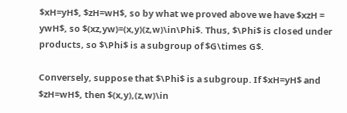$xH=yH$, $zH=wH$, so by what we proved above we have $xzH = ywH$, so $(xz,yw)=(x,y)(z,w)\in\Phi$. Thus, $\Phi$ is closed under products, so $\Phi$ is a subgroup of $G\times G$.

Conversely, suppose that $\Phi$ is a subgroup. If $xH=yH$ and $zH=wH$, then $(x,y),(z,w)\in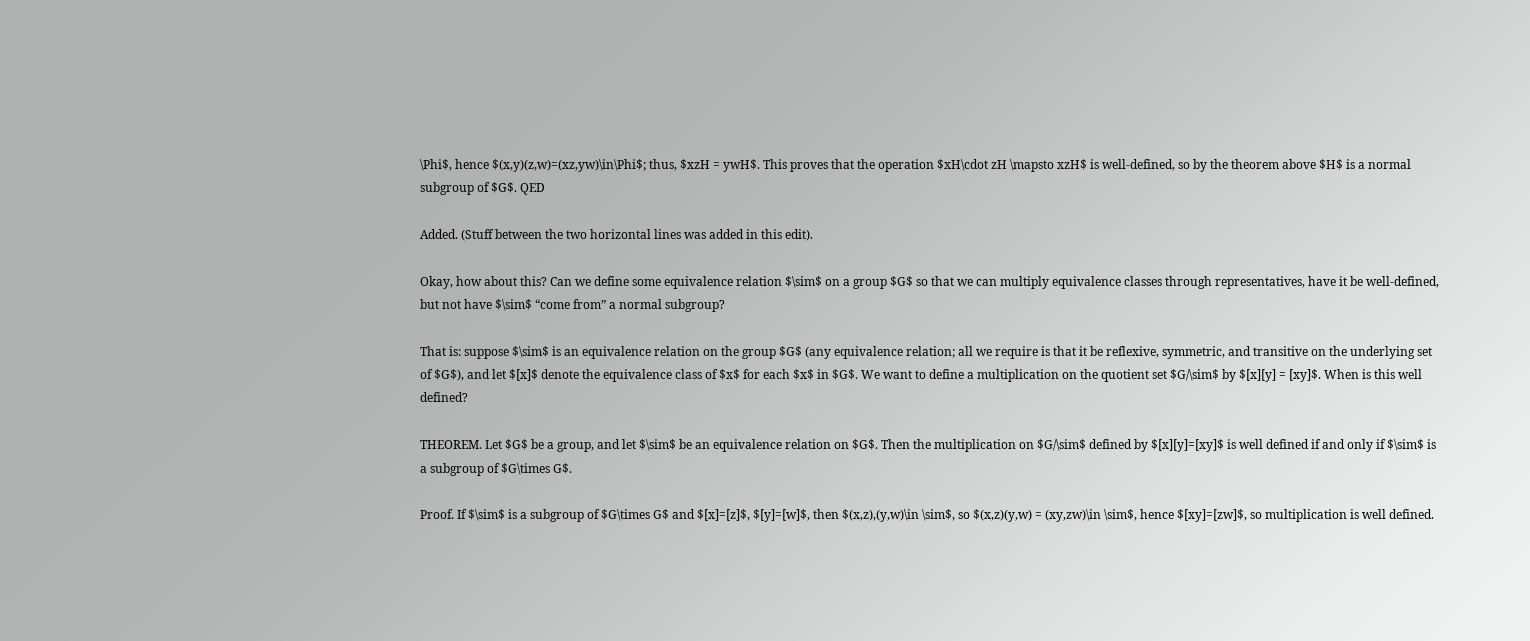\Phi$, hence $(x,y)(z,w)=(xz,yw)\in\Phi$; thus, $xzH = ywH$. This proves that the operation $xH\cdot zH \mapsto xzH$ is well-defined, so by the theorem above $H$ is a normal subgroup of $G$. QED

Added. (Stuff between the two horizontal lines was added in this edit).

Okay, how about this? Can we define some equivalence relation $\sim$ on a group $G$ so that we can multiply equivalence classes through representatives, have it be well-defined, but not have $\sim$ “come from” a normal subgroup?

That is: suppose $\sim$ is an equivalence relation on the group $G$ (any equivalence relation; all we require is that it be reflexive, symmetric, and transitive on the underlying set of $G$), and let $[x]$ denote the equivalence class of $x$ for each $x$ in $G$. We want to define a multiplication on the quotient set $G/\sim$ by $[x][y] = [xy]$. When is this well defined?

THEOREM. Let $G$ be a group, and let $\sim$ be an equivalence relation on $G$. Then the multiplication on $G/\sim$ defined by $[x][y]=[xy]$ is well defined if and only if $\sim$ is a subgroup of $G\times G$.

Proof. If $\sim$ is a subgroup of $G\times G$ and $[x]=[z]$, $[y]=[w]$, then $(x,z),(y,w)\in \sim$, so $(x,z)(y,w) = (xy,zw)\in \sim$, hence $[xy]=[zw]$, so multiplication is well defined.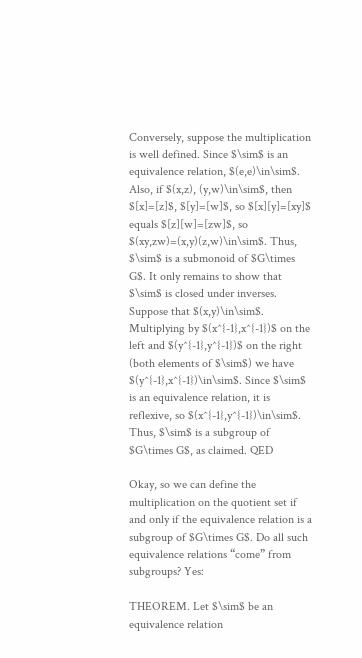Conversely, suppose the multiplication is well defined. Since $\sim$ is an equivalence relation, $(e,e)\in\sim$. Also, if $(x,z), (y,w)\in\sim$, then $[x]=[z]$, $[y]=[w]$, so $[x][y]=[xy]$ equals $[z][w]=[zw]$, so $(xy,zw)=(x,y)(z,w)\in\sim$. Thus, $\sim$ is a submonoid of $G\times G$. It only remains to show that $\sim$ is closed under inverses. Suppose that $(x,y)\in\sim$. Multiplying by $(x^{-1},x^{-1})$ on the left and $(y^{-1},y^{-1})$ on the right (both elements of $\sim$) we have $(y^{-1},x^{-1})\in\sim$. Since $\sim$ is an equivalence relation, it is reflexive, so $(x^{-1},y^{-1})\in\sim$. Thus, $\sim$ is a subgroup of $G\times G$, as claimed. QED

Okay, so we can define the multiplication on the quotient set if and only if the equivalence relation is a subgroup of $G\times G$. Do all such equivalence relations “come” from subgroups? Yes:

THEOREM. Let $\sim$ be an equivalence relation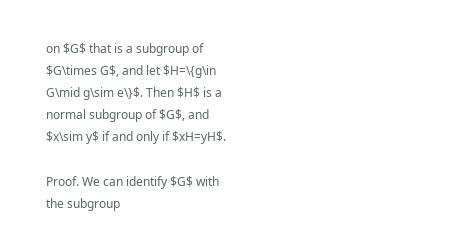on $G$ that is a subgroup of $G\times G$, and let $H=\{g\in G\mid g\sim e\}$. Then $H$ is a normal subgroup of $G$, and $x\sim y$ if and only if $xH=yH$.

Proof. We can identify $G$ with the subgroup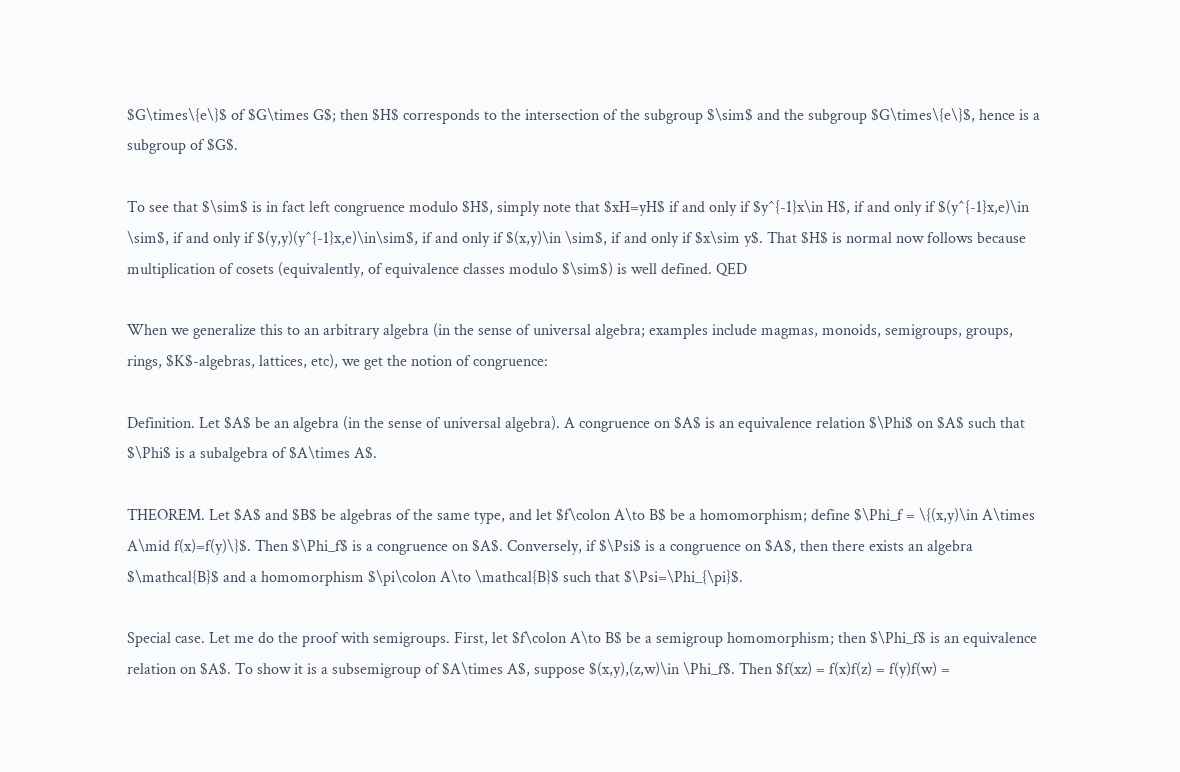$G\times\{e\}$ of $G\times G$; then $H$ corresponds to the intersection of the subgroup $\sim$ and the subgroup $G\times\{e\}$, hence is a subgroup of $G$.

To see that $\sim$ is in fact left congruence modulo $H$, simply note that $xH=yH$ if and only if $y^{-1}x\in H$, if and only if $(y^{-1}x,e)\in \sim$, if and only if $(y,y)(y^{-1}x,e)\in\sim$, if and only if $(x,y)\in \sim$, if and only if $x\sim y$. That $H$ is normal now follows because multiplication of cosets (equivalently, of equivalence classes modulo $\sim$) is well defined. QED

When we generalize this to an arbitrary algebra (in the sense of universal algebra; examples include magmas, monoids, semigroups, groups, rings, $K$-algebras, lattices, etc), we get the notion of congruence:

Definition. Let $A$ be an algebra (in the sense of universal algebra). A congruence on $A$ is an equivalence relation $\Phi$ on $A$ such that $\Phi$ is a subalgebra of $A\times A$.

THEOREM. Let $A$ and $B$ be algebras of the same type, and let $f\colon A\to B$ be a homomorphism; define $\Phi_f = \{(x,y)\in A\times A\mid f(x)=f(y)\}$. Then $\Phi_f$ is a congruence on $A$. Conversely, if $\Psi$ is a congruence on $A$, then there exists an algebra $\mathcal{B}$ and a homomorphism $\pi\colon A\to \mathcal{B}$ such that $\Psi=\Phi_{\pi}$.

Special case. Let me do the proof with semigroups. First, let $f\colon A\to B$ be a semigroup homomorphism; then $\Phi_f$ is an equivalence relation on $A$. To show it is a subsemigroup of $A\times A$, suppose $(x,y),(z,w)\in \Phi_f$. Then $f(xz) = f(x)f(z) = f(y)f(w) =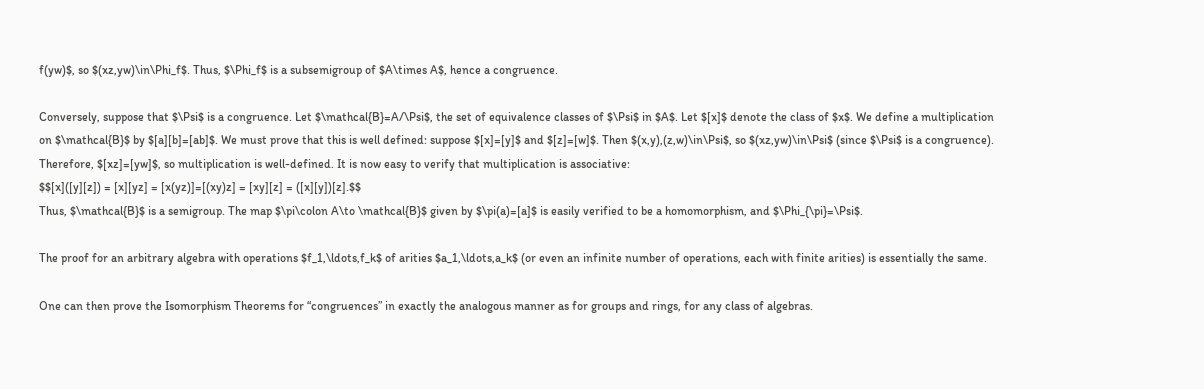f(yw)$, so $(xz,yw)\in\Phi_f$. Thus, $\Phi_f$ is a subsemigroup of $A\times A$, hence a congruence.

Conversely, suppose that $\Psi$ is a congruence. Let $\mathcal{B}=A/\Psi$, the set of equivalence classes of $\Psi$ in $A$. Let $[x]$ denote the class of $x$. We define a multiplication on $\mathcal{B}$ by $[a][b]=[ab]$. We must prove that this is well defined: suppose $[x]=[y]$ and $[z]=[w]$. Then $(x,y),(z,w)\in\Psi$, so $(xz,yw)\in\Psi$ (since $\Psi$ is a congruence). Therefore, $[xz]=[yw]$, so multiplication is well-defined. It is now easy to verify that multiplication is associative:
$$[x]([y][z]) = [x][yz] = [x(yz)]=[(xy)z] = [xy][z] = ([x][y])[z].$$
Thus, $\mathcal{B}$ is a semigroup. The map $\pi\colon A\to \mathcal{B}$ given by $\pi(a)=[a]$ is easily verified to be a homomorphism, and $\Phi_{\pi}=\Psi$.

The proof for an arbitrary algebra with operations $f_1,\ldots,f_k$ of arities $a_1,\ldots,a_k$ (or even an infinite number of operations, each with finite arities) is essentially the same.

One can then prove the Isomorphism Theorems for “congruences” in exactly the analogous manner as for groups and rings, for any class of algebras.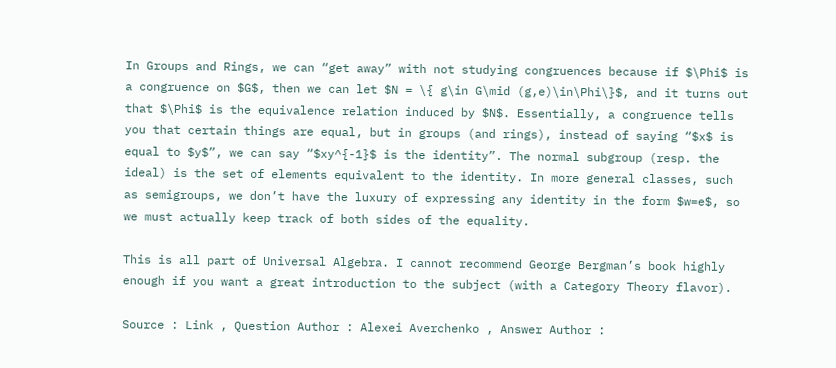In Groups and Rings, we can “get away” with not studying congruences because if $\Phi$ is a congruence on $G$, then we can let $N = \{ g\in G\mid (g,e)\in\Phi\}$, and it turns out that $\Phi$ is the equivalence relation induced by $N$. Essentially, a congruence tells you that certain things are equal, but in groups (and rings), instead of saying “$x$ is equal to $y$”, we can say “$xy^{-1}$ is the identity”. The normal subgroup (resp. the ideal) is the set of elements equivalent to the identity. In more general classes, such as semigroups, we don’t have the luxury of expressing any identity in the form $w=e$, so we must actually keep track of both sides of the equality.

This is all part of Universal Algebra. I cannot recommend George Bergman’s book highly enough if you want a great introduction to the subject (with a Category Theory flavor).

Source : Link , Question Author : Alexei Averchenko , Answer Author :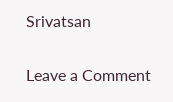Srivatsan

Leave a Comment